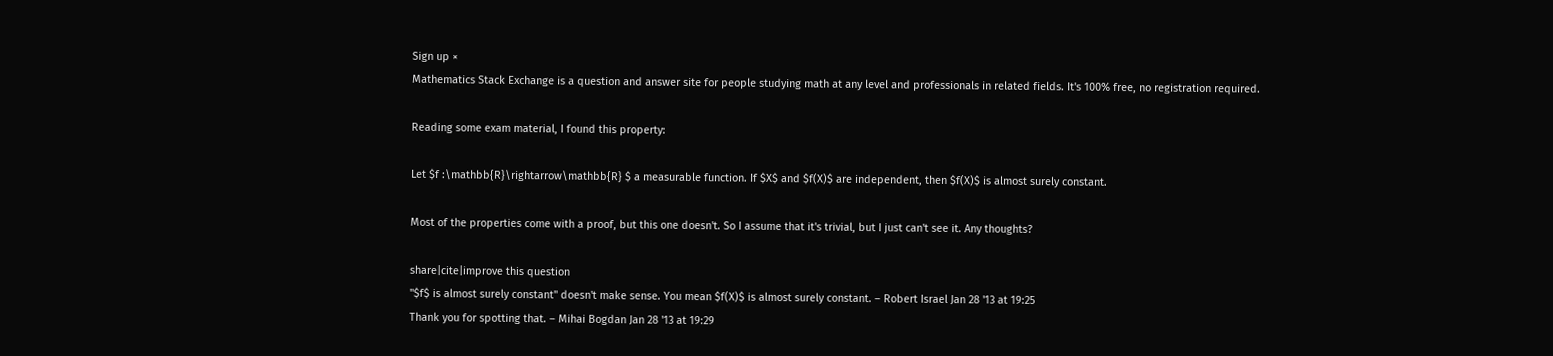Sign up ×
Mathematics Stack Exchange is a question and answer site for people studying math at any level and professionals in related fields. It's 100% free, no registration required.

Reading some exam material, I found this property:

Let $f :\mathbb{R}\rightarrow\mathbb{R} $ a measurable function. If $X$ and $f(X)$ are independent, then $f(X)$ is almost surely constant.

Most of the properties come with a proof, but this one doesn't. So I assume that it's trivial, but I just can't see it. Any thoughts?

share|cite|improve this question
"$f$ is almost surely constant" doesn't make sense. You mean $f(X)$ is almost surely constant. – Robert Israel Jan 28 '13 at 19:25
Thank you for spotting that. – Mihai Bogdan Jan 28 '13 at 19:29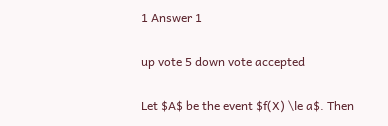1 Answer 1

up vote 5 down vote accepted

Let $A$ be the event $f(X) \le a$. Then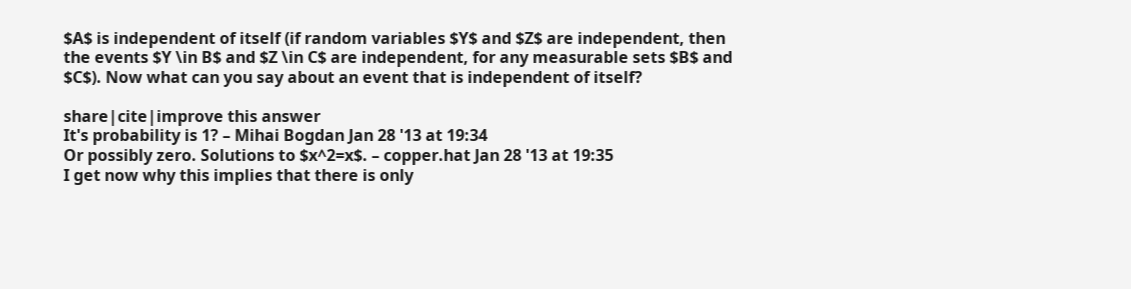$A$ is independent of itself (if random variables $Y$ and $Z$ are independent, then the events $Y \in B$ and $Z \in C$ are independent, for any measurable sets $B$ and $C$). Now what can you say about an event that is independent of itself?

share|cite|improve this answer
It's probability is 1? – Mihai Bogdan Jan 28 '13 at 19:34
Or possibly zero. Solutions to $x^2=x$. – copper.hat Jan 28 '13 at 19:35
I get now why this implies that there is only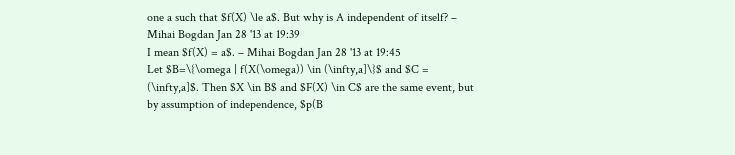one a such that $f(X) \le a$. But why is A independent of itself? – Mihai Bogdan Jan 28 '13 at 19:39
I mean $f(X) = a$. – Mihai Bogdan Jan 28 '13 at 19:45
Let $B=\{\omega | f(X(\omega)) \in (\infty,a]\}$ and $C = (\infty,a]$. Then $X \in B$ and $F(X) \in C$ are the same event, but by assumption of independence, $p(B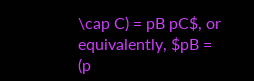\cap C) = pB pC$, or equivalently, $pB = (p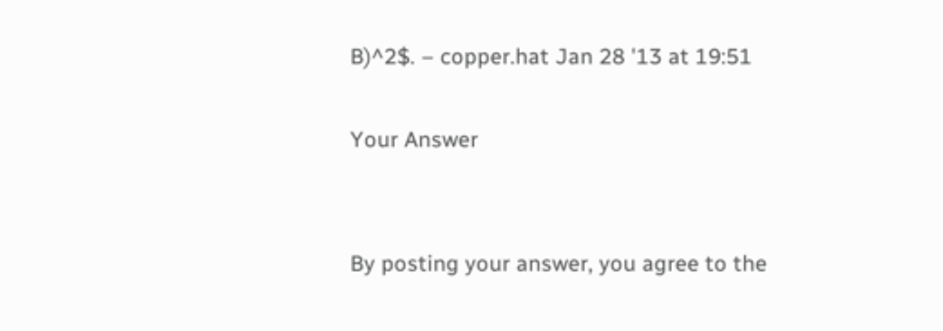B)^2$. – copper.hat Jan 28 '13 at 19:51

Your Answer


By posting your answer, you agree to the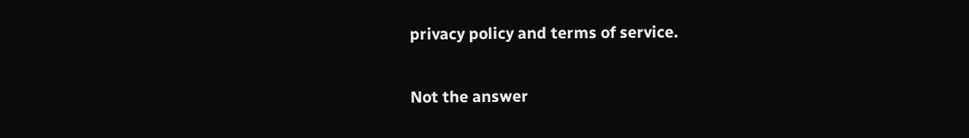privacy policy and terms of service.

Not the answer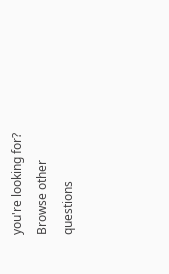you're looking for? Browse other questions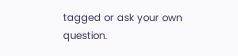tagged or ask your own question.